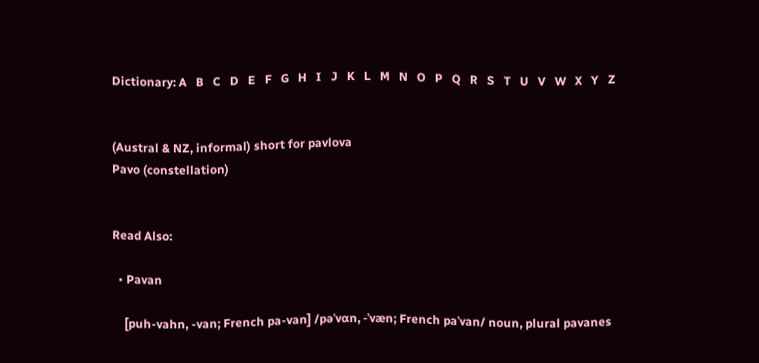Dictionary: A   B   C   D   E   F   G   H   I   J   K   L   M   N   O   P   Q   R   S   T   U   V   W   X   Y   Z


(Austral & NZ, informal) short for pavlova
Pavo (constellation)


Read Also:

  • Pavan

    [puh-vahn, -van; French pa-van] /pəˈvɑn, -ˈvæn; French paˈvan/ noun, plural pavanes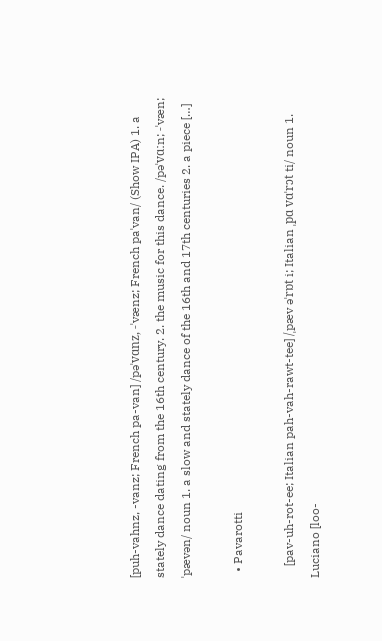[puh-vahnz, -vanz; French pa-van] /pəˈvɑnz, -ˈvænz; French paˈvan/ (Show IPA) 1. a stately dance dating from the 16th century. 2. the music for this dance. /pəˈvɑːn; -ˈvæn; ˈpævən/ noun 1. a slow and stately dance of the 16th and 17th centuries 2. a piece […]

  • Pavarotti

    [pav-uh-rot-ee; Italian pah-vah-rawt-tee] /ˌpæv əˈrɒt i; Italian ˌpɑ vɑˈrɔt ti/ noun 1. Luciano [loo-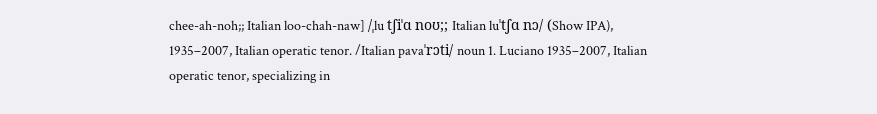chee-ah-noh;; Italian loo-chah-naw] /ˌlu tʃiˈɑ noʊ;; Italian luˈtʃɑ nɔ/ (Show IPA), 1935–2007, Italian operatic tenor. /Italian pavaˈrɔti/ noun 1. Luciano 1935–2007, Italian operatic tenor, specializing in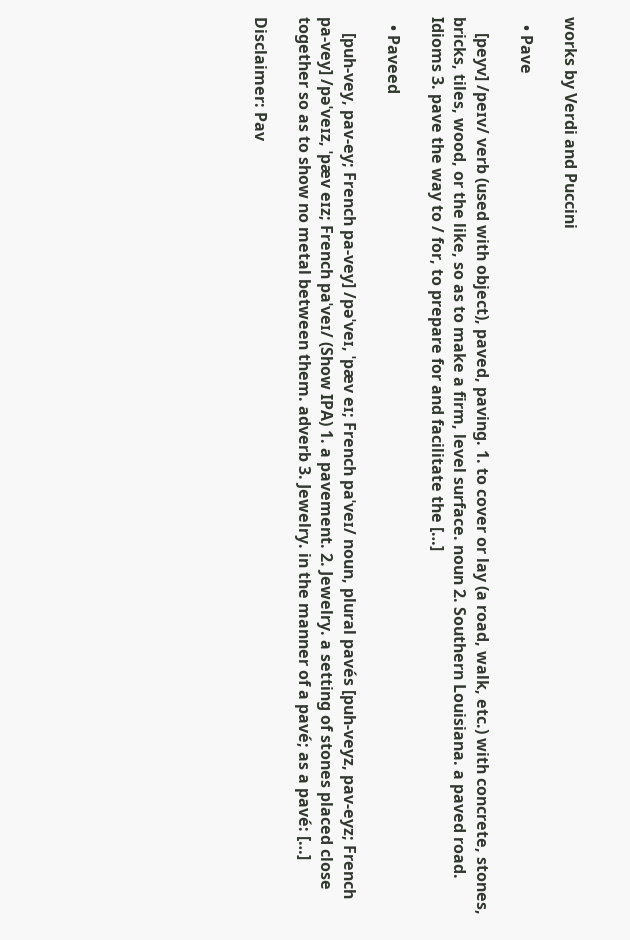works by Verdi and Puccini

  • Pave

    [peyv] /peɪv/ verb (used with object), paved, paving. 1. to cover or lay (a road, walk, etc.) with concrete, stones, bricks, tiles, wood, or the like, so as to make a firm, level surface. noun 2. Southern Louisiana. a paved road. Idioms 3. pave the way to / for, to prepare for and facilitate the […]

  • Paveed

    [puh-vey, pav-ey; French pa-vey] /pəˈveɪ, ˈpæv eɪ; French paˈveɪ/ noun, plural pavés [puh-veyz, pav-eyz; French pa-vey] /pəˈveɪz, ˈpæv eɪz; French paˈveɪ/ (Show IPA) 1. a pavement. 2. Jewelry. a setting of stones placed close together so as to show no metal between them. adverb 3. Jewelry. in the manner of a pavé; as a pavé: […]

Disclaimer: Pav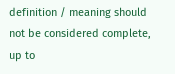definition / meaning should not be considered complete, up to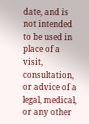date, and is not intended to be used in place of a visit, consultation, or advice of a legal, medical, or any other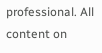professional. All content on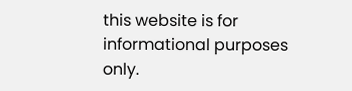this website is for informational purposes only.